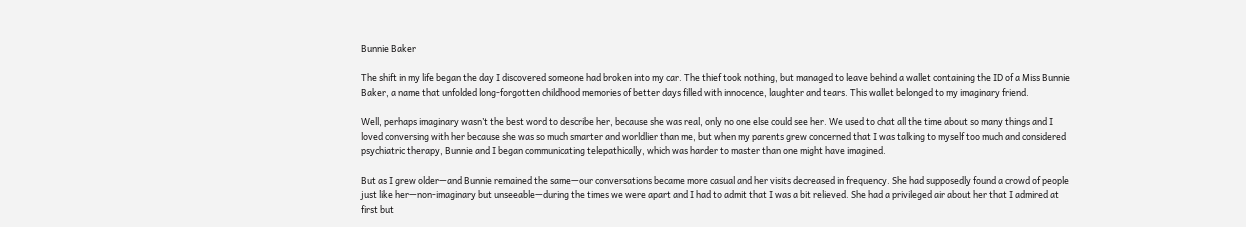Bunnie Baker

The shift in my life began the day I discovered someone had broken into my car. The thief took nothing, but managed to leave behind a wallet containing the ID of a Miss Bunnie Baker, a name that unfolded long-forgotten childhood memories of better days filled with innocence, laughter and tears. This wallet belonged to my imaginary friend.

Well, perhaps imaginary wasn’t the best word to describe her, because she was real, only no one else could see her. We used to chat all the time about so many things and I loved conversing with her because she was so much smarter and worldlier than me, but when my parents grew concerned that I was talking to myself too much and considered psychiatric therapy, Bunnie and I began communicating telepathically, which was harder to master than one might have imagined.

But as I grew older—and Bunnie remained the same—our conversations became more casual and her visits decreased in frequency. She had supposedly found a crowd of people just like her—non-imaginary but unseeable—during the times we were apart and I had to admit that I was a bit relieved. She had a privileged air about her that I admired at first but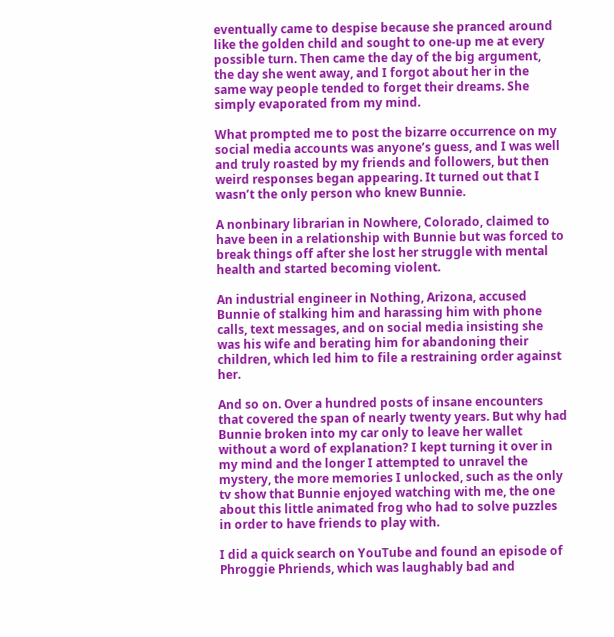eventually came to despise because she pranced around like the golden child and sought to one-up me at every possible turn. Then came the day of the big argument, the day she went away, and I forgot about her in the same way people tended to forget their dreams. She simply evaporated from my mind.

What prompted me to post the bizarre occurrence on my social media accounts was anyone’s guess, and I was well and truly roasted by my friends and followers, but then weird responses began appearing. It turned out that I wasn’t the only person who knew Bunnie.

A nonbinary librarian in Nowhere, Colorado, claimed to have been in a relationship with Bunnie but was forced to break things off after she lost her struggle with mental health and started becoming violent.

An industrial engineer in Nothing, Arizona, accused Bunnie of stalking him and harassing him with phone calls, text messages, and on social media insisting she was his wife and berating him for abandoning their children, which led him to file a restraining order against her.

And so on. Over a hundred posts of insane encounters that covered the span of nearly twenty years. But why had Bunnie broken into my car only to leave her wallet without a word of explanation? I kept turning it over in my mind and the longer I attempted to unravel the mystery, the more memories I unlocked, such as the only tv show that Bunnie enjoyed watching with me, the one about this little animated frog who had to solve puzzles in order to have friends to play with.

I did a quick search on YouTube and found an episode of Phroggie Phriends, which was laughably bad and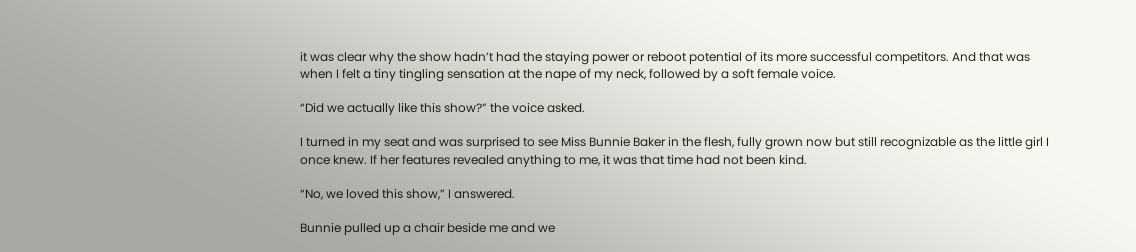it was clear why the show hadn’t had the staying power or reboot potential of its more successful competitors. And that was when I felt a tiny tingling sensation at the nape of my neck, followed by a soft female voice.

“Did we actually like this show?” the voice asked.

I turned in my seat and was surprised to see Miss Bunnie Baker in the flesh, fully grown now but still recognizable as the little girl I once knew. If her features revealed anything to me, it was that time had not been kind.

“No, we loved this show,” I answered.

Bunnie pulled up a chair beside me and we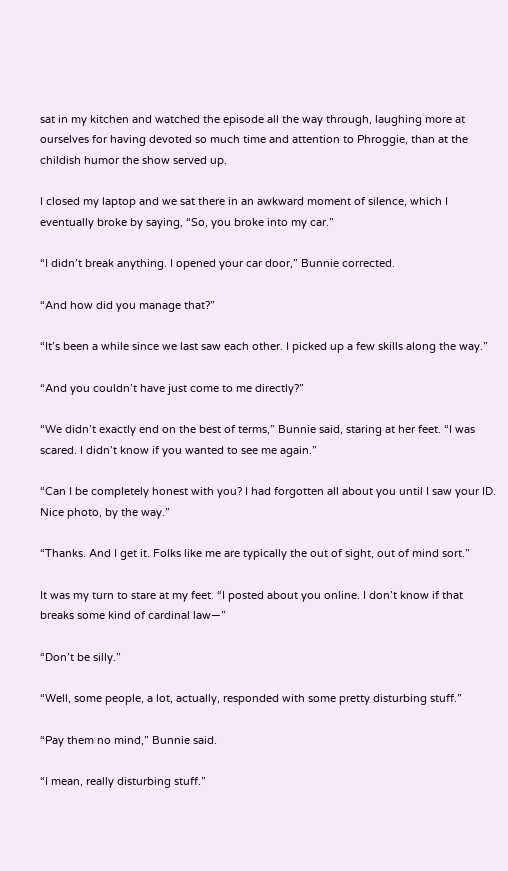sat in my kitchen and watched the episode all the way through, laughing more at ourselves for having devoted so much time and attention to Phroggie, than at the childish humor the show served up.

I closed my laptop and we sat there in an awkward moment of silence, which I eventually broke by saying, “So, you broke into my car.”

“I didn’t break anything. I opened your car door,” Bunnie corrected.

“And how did you manage that?”

“It’s been a while since we last saw each other. I picked up a few skills along the way.”

“And you couldn’t have just come to me directly?”

“We didn’t exactly end on the best of terms,” Bunnie said, staring at her feet. “I was scared. I didn’t know if you wanted to see me again.”

“Can I be completely honest with you? I had forgotten all about you until I saw your ID. Nice photo, by the way.”

“Thanks. And I get it. Folks like me are typically the out of sight, out of mind sort.”

It was my turn to stare at my feet. “I posted about you online. I don’t know if that breaks some kind of cardinal law—”

“Don’t be silly.”

“Well, some people, a lot, actually, responded with some pretty disturbing stuff.”

“Pay them no mind,” Bunnie said.

“I mean, really disturbing stuff.”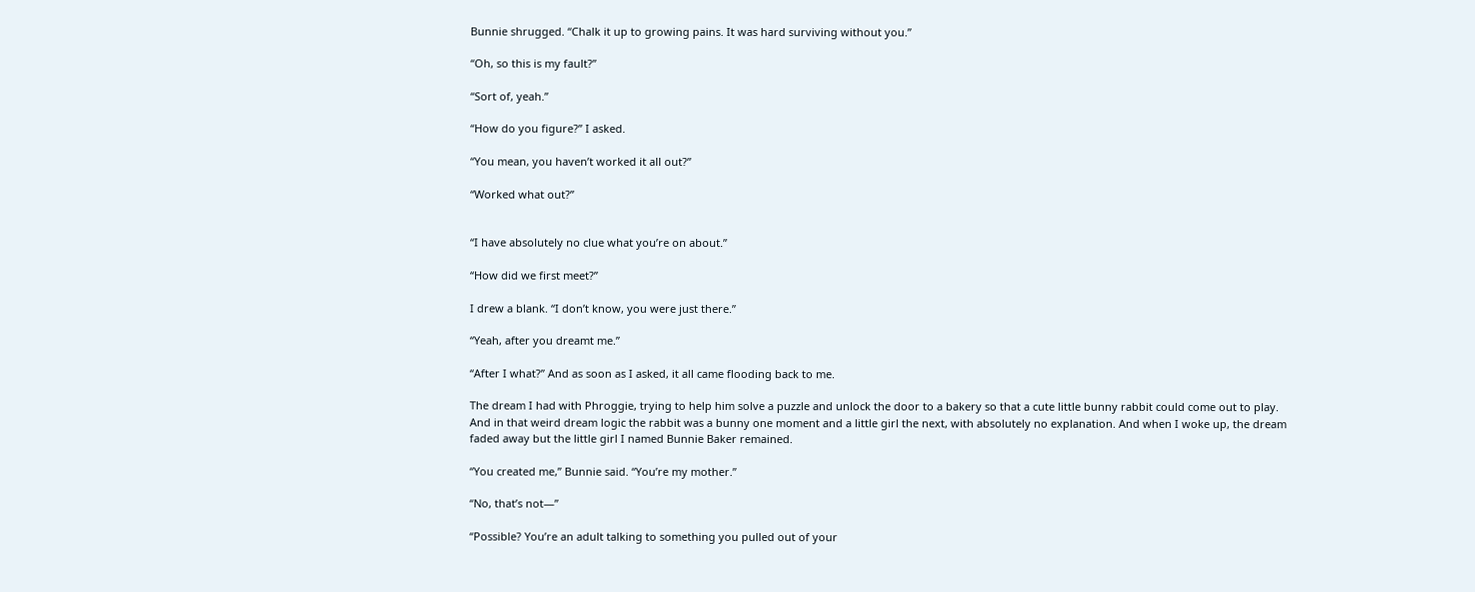Bunnie shrugged. “Chalk it up to growing pains. It was hard surviving without you.”

“Oh, so this is my fault?”

“Sort of, yeah.”

“How do you figure?” I asked.

“You mean, you haven’t worked it all out?”

“Worked what out?”


“I have absolutely no clue what you’re on about.”

“How did we first meet?”

I drew a blank. “I don’t know, you were just there.”

“Yeah, after you dreamt me.”

“After I what?” And as soon as I asked, it all came flooding back to me.

The dream I had with Phroggie, trying to help him solve a puzzle and unlock the door to a bakery so that a cute little bunny rabbit could come out to play. And in that weird dream logic the rabbit was a bunny one moment and a little girl the next, with absolutely no explanation. And when I woke up, the dream faded away but the little girl I named Bunnie Baker remained.

“You created me,” Bunnie said. “You’re my mother.”

“No, that’s not—”

“Possible? You’re an adult talking to something you pulled out of your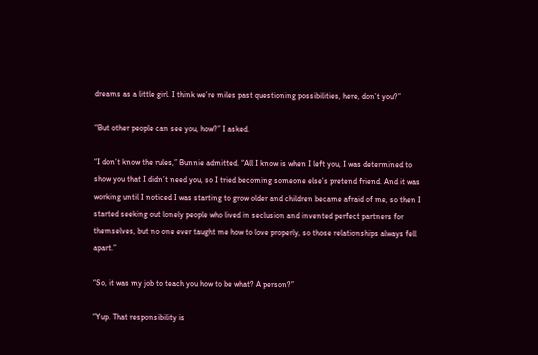dreams as a little girl. I think we’re miles past questioning possibilities, here, don’t you?”

“But other people can see you, how?” I asked.

“I don’t know the rules,” Bunnie admitted. “All I know is when I left you, I was determined to show you that I didn’t need you, so I tried becoming someone else’s pretend friend. And it was working until I noticed I was starting to grow older and children became afraid of me, so then I started seeking out lonely people who lived in seclusion and invented perfect partners for themselves, but no one ever taught me how to love properly, so those relationships always fell apart.”

“So, it was my job to teach you how to be what? A person?”

“Yup. That responsibility is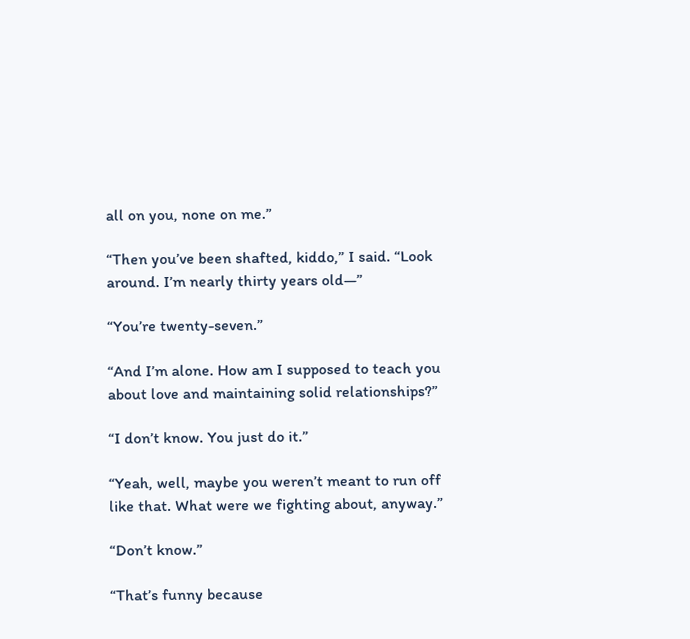all on you, none on me.”

“Then you’ve been shafted, kiddo,” I said. “Look around. I’m nearly thirty years old—”

“You’re twenty-seven.”

“And I’m alone. How am I supposed to teach you about love and maintaining solid relationships?”

“I don’t know. You just do it.”

“Yeah, well, maybe you weren’t meant to run off like that. What were we fighting about, anyway.”

“Don’t know.”

“That’s funny because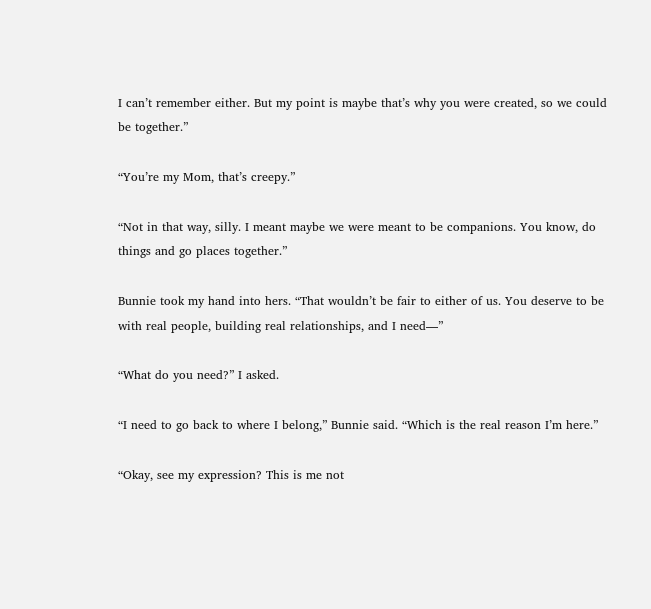I can’t remember either. But my point is maybe that’s why you were created, so we could be together.”

“You’re my Mom, that’s creepy.”

“Not in that way, silly. I meant maybe we were meant to be companions. You know, do things and go places together.”

Bunnie took my hand into hers. “That wouldn’t be fair to either of us. You deserve to be with real people, building real relationships, and I need—”

“What do you need?” I asked.

“I need to go back to where I belong,” Bunnie said. “Which is the real reason I’m here.”

“Okay, see my expression? This is me not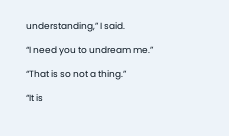understanding,” I said.

“I need you to undream me.”

“That is so not a thing.”

“It is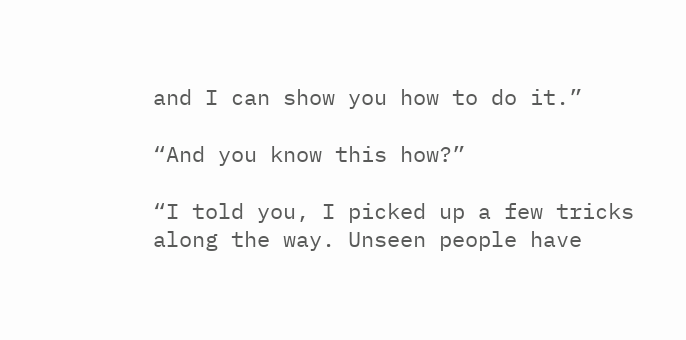and I can show you how to do it.”

“And you know this how?”

“I told you, I picked up a few tricks along the way. Unseen people have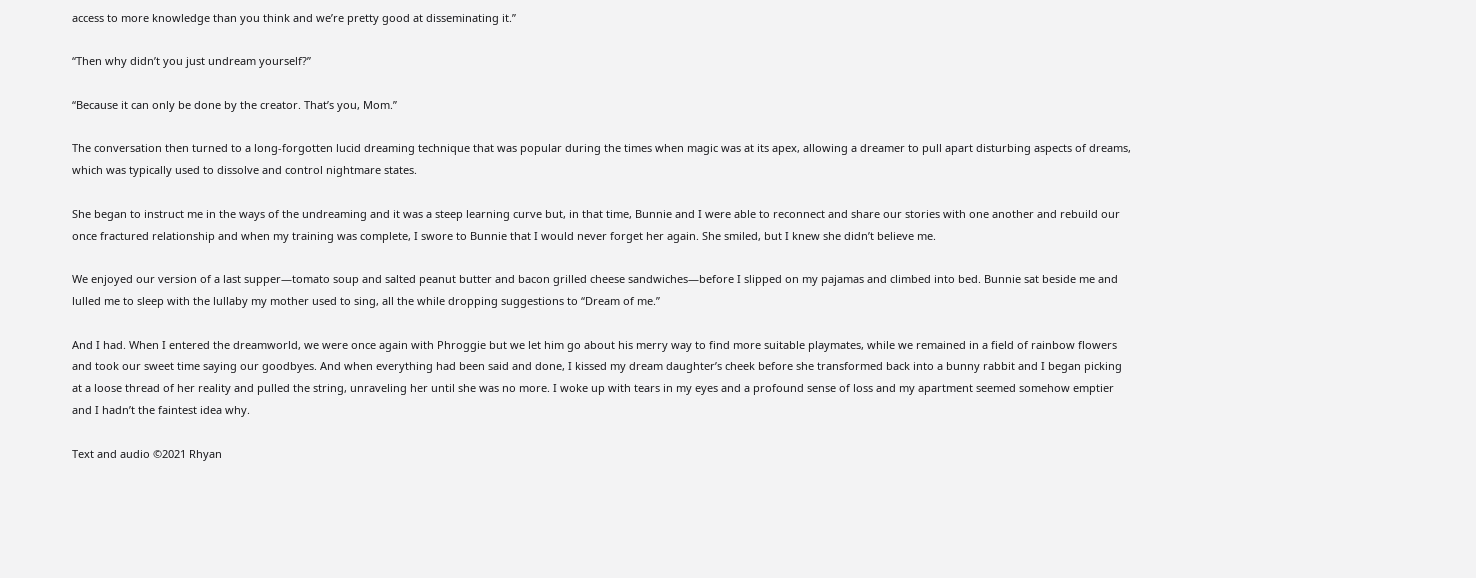access to more knowledge than you think and we’re pretty good at disseminating it.”

“Then why didn’t you just undream yourself?”

“Because it can only be done by the creator. That’s you, Mom.”

The conversation then turned to a long-forgotten lucid dreaming technique that was popular during the times when magic was at its apex, allowing a dreamer to pull apart disturbing aspects of dreams, which was typically used to dissolve and control nightmare states.

She began to instruct me in the ways of the undreaming and it was a steep learning curve but, in that time, Bunnie and I were able to reconnect and share our stories with one another and rebuild our once fractured relationship and when my training was complete, I swore to Bunnie that I would never forget her again. She smiled, but I knew she didn’t believe me.

We enjoyed our version of a last supper—tomato soup and salted peanut butter and bacon grilled cheese sandwiches—before I slipped on my pajamas and climbed into bed. Bunnie sat beside me and lulled me to sleep with the lullaby my mother used to sing, all the while dropping suggestions to “Dream of me.”

And I had. When I entered the dreamworld, we were once again with Phroggie but we let him go about his merry way to find more suitable playmates, while we remained in a field of rainbow flowers and took our sweet time saying our goodbyes. And when everything had been said and done, I kissed my dream daughter’s cheek before she transformed back into a bunny rabbit and I began picking at a loose thread of her reality and pulled the string, unraveling her until she was no more. I woke up with tears in my eyes and a profound sense of loss and my apartment seemed somehow emptier and I hadn’t the faintest idea why.

Text and audio ©2021 Rhyan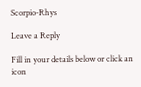Scorpio-Rhys

Leave a Reply

Fill in your details below or click an icon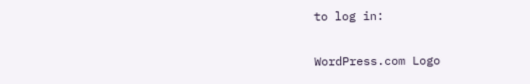to log in:

WordPress.com Logo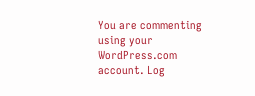You are commenting using your WordPress.com account. Log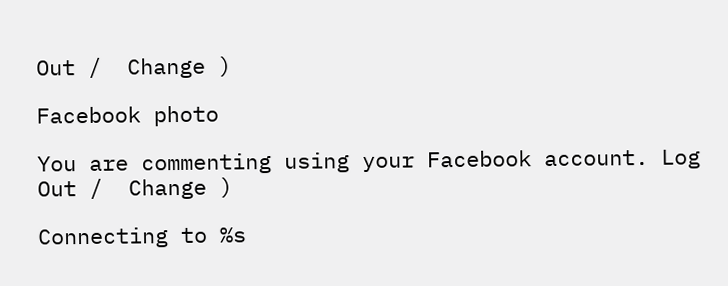Out /  Change )

Facebook photo

You are commenting using your Facebook account. Log Out /  Change )

Connecting to %s